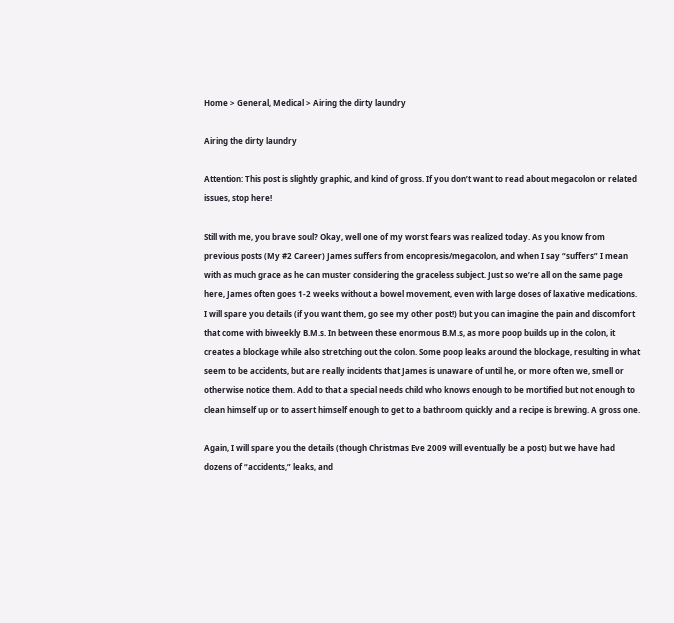Home > General, Medical > Airing the dirty laundry

Airing the dirty laundry

Attention: This post is slightly graphic, and kind of gross. If you don’t want to read about megacolon or related issues, stop here!

Still with me, you brave soul? Okay, well one of my worst fears was realized today. As you know from previous posts (My #2 Career) James suffers from encopresis/megacolon, and when I say “suffers” I mean with as much grace as he can muster considering the graceless subject. Just so we’re all on the same page here, James often goes 1-2 weeks without a bowel movement, even with large doses of laxative medications. I will spare you details (if you want them, go see my other post!) but you can imagine the pain and discomfort that come with biweekly B.M.s. In between these enormous B.M.s, as more poop builds up in the colon, it creates a blockage while also stretching out the colon. Some poop leaks around the blockage, resulting in what seem to be accidents, but are really incidents that James is unaware of until he, or more often we, smell or otherwise notice them. Add to that a special needs child who knows enough to be mortified but not enough to clean himself up or to assert himself enough to get to a bathroom quickly and a recipe is brewing. A gross one.

Again, I will spare you the details (though Christmas Eve 2009 will eventually be a post) but we have had dozens of “accidents,” leaks, and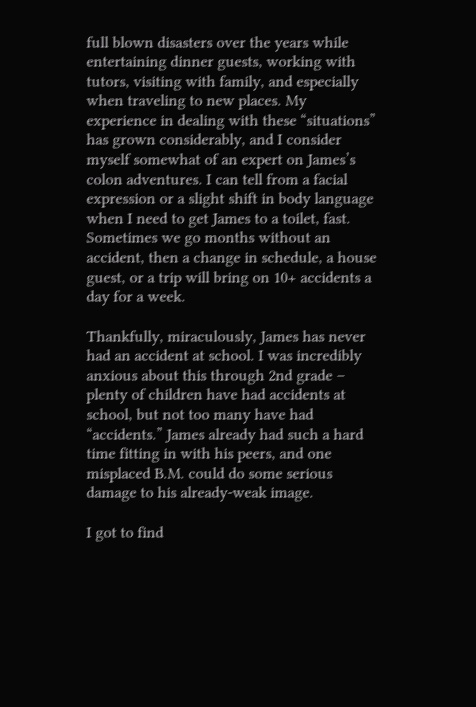full blown disasters over the years while entertaining dinner guests, working with tutors, visiting with family, and especially when traveling to new places. My experience in dealing with these “situations” has grown considerably, and I consider myself somewhat of an expert on James’s colon adventures. I can tell from a facial expression or a slight shift in body language when I need to get James to a toilet, fast. Sometimes we go months without an accident, then a change in schedule, a house guest, or a trip will bring on 10+ accidents a day for a week.

Thankfully, miraculously, James has never had an accident at school. I was incredibly anxious about this through 2nd grade – plenty of children have had accidents at school, but not too many have had “accidents.” James already had such a hard time fitting in with his peers, and one misplaced B.M. could do some serious damage to his already-weak image.

I got to find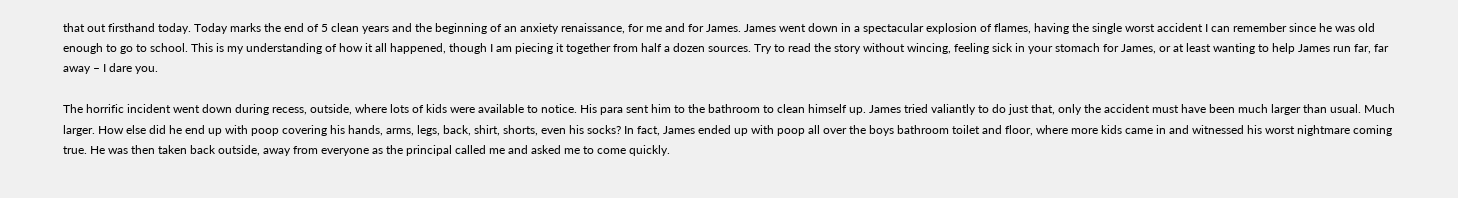that out firsthand today. Today marks the end of 5 clean years and the beginning of an anxiety renaissance, for me and for James. James went down in a spectacular explosion of flames, having the single worst accident I can remember since he was old enough to go to school. This is my understanding of how it all happened, though I am piecing it together from half a dozen sources. Try to read the story without wincing, feeling sick in your stomach for James, or at least wanting to help James run far, far away – I dare you.

The horrific incident went down during recess, outside, where lots of kids were available to notice. His para sent him to the bathroom to clean himself up. James tried valiantly to do just that, only the accident must have been much larger than usual. Much larger. How else did he end up with poop covering his hands, arms, legs, back, shirt, shorts, even his socks? In fact, James ended up with poop all over the boys bathroom toilet and floor, where more kids came in and witnessed his worst nightmare coming true. He was then taken back outside, away from everyone as the principal called me and asked me to come quickly.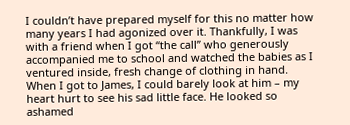I couldn’t have prepared myself for this no matter how many years I had agonized over it. Thankfully, I was with a friend when I got “the call” who generously accompanied me to school and watched the babies as I ventured inside, fresh change of clothing in hand. When I got to James, I could barely look at him – my heart hurt to see his sad little face. He looked so ashamed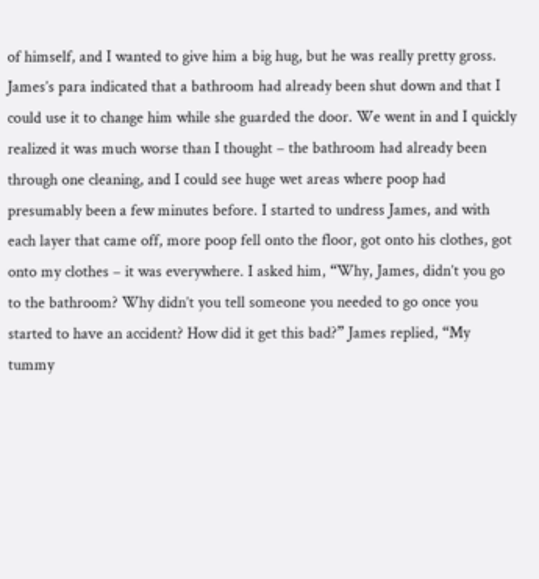of himself, and I wanted to give him a big hug, but he was really pretty gross. James’s para indicated that a bathroom had already been shut down and that I could use it to change him while she guarded the door. We went in and I quickly realized it was much worse than I thought – the bathroom had already been through one cleaning, and I could see huge wet areas where poop had presumably been a few minutes before. I started to undress James, and with each layer that came off, more poop fell onto the floor, got onto his clothes, got onto my clothes – it was everywhere. I asked him, “Why, James, didn’t you go to the bathroom? Why didn’t you tell someone you needed to go once you started to have an accident? How did it get this bad?” James replied, “My tummy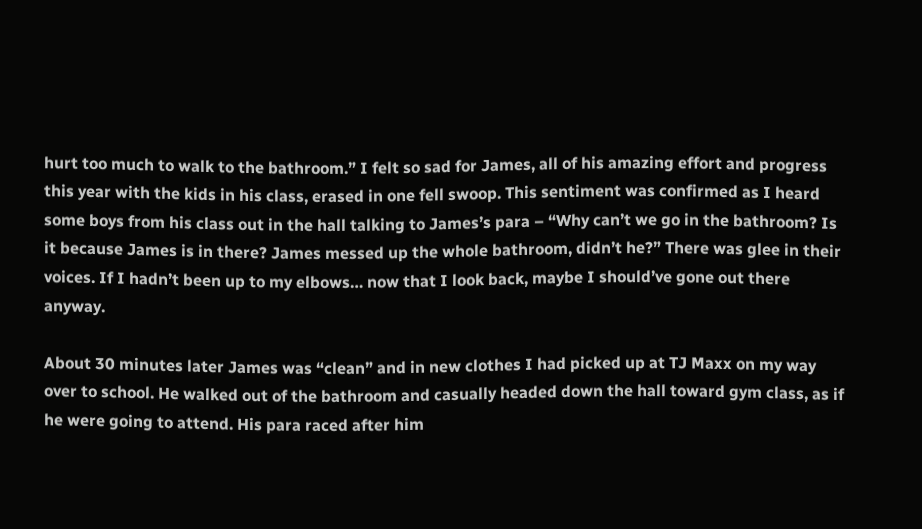hurt too much to walk to the bathroom.” I felt so sad for James, all of his amazing effort and progress this year with the kids in his class, erased in one fell swoop. This sentiment was confirmed as I heard some boys from his class out in the hall talking to James’s para – “Why can’t we go in the bathroom? Is it because James is in there? James messed up the whole bathroom, didn’t he?” There was glee in their voices. If I hadn’t been up to my elbows… now that I look back, maybe I should’ve gone out there anyway.

About 30 minutes later James was “clean” and in new clothes I had picked up at TJ Maxx on my way over to school. He walked out of the bathroom and casually headed down the hall toward gym class, as if he were going to attend. His para raced after him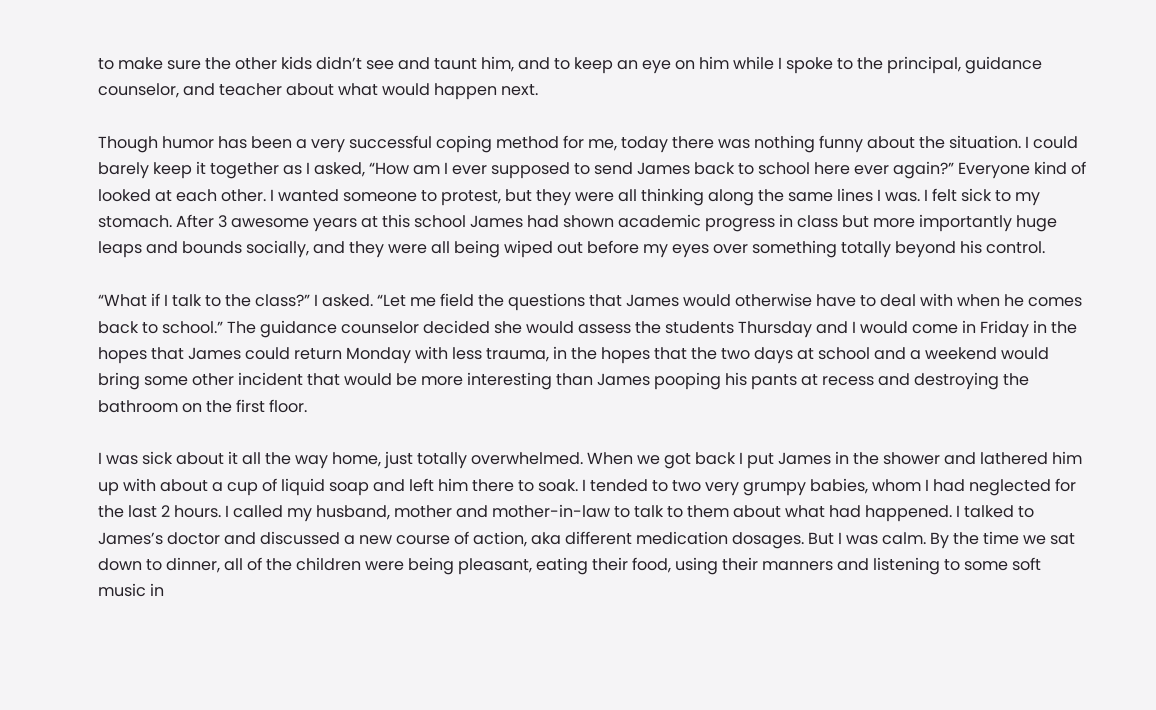to make sure the other kids didn’t see and taunt him, and to keep an eye on him while I spoke to the principal, guidance counselor, and teacher about what would happen next.

Though humor has been a very successful coping method for me, today there was nothing funny about the situation. I could barely keep it together as I asked, “How am I ever supposed to send James back to school here ever again?” Everyone kind of looked at each other. I wanted someone to protest, but they were all thinking along the same lines I was. I felt sick to my stomach. After 3 awesome years at this school James had shown academic progress in class but more importantly huge leaps and bounds socially, and they were all being wiped out before my eyes over something totally beyond his control.

“What if I talk to the class?” I asked. “Let me field the questions that James would otherwise have to deal with when he comes back to school.” The guidance counselor decided she would assess the students Thursday and I would come in Friday in the hopes that James could return Monday with less trauma, in the hopes that the two days at school and a weekend would bring some other incident that would be more interesting than James pooping his pants at recess and destroying the bathroom on the first floor.

I was sick about it all the way home, just totally overwhelmed. When we got back I put James in the shower and lathered him up with about a cup of liquid soap and left him there to soak. I tended to two very grumpy babies, whom I had neglected for the last 2 hours. I called my husband, mother and mother-in-law to talk to them about what had happened. I talked to James’s doctor and discussed a new course of action, aka different medication dosages. But I was calm. By the time we sat down to dinner, all of the children were being pleasant, eating their food, using their manners and listening to some soft music in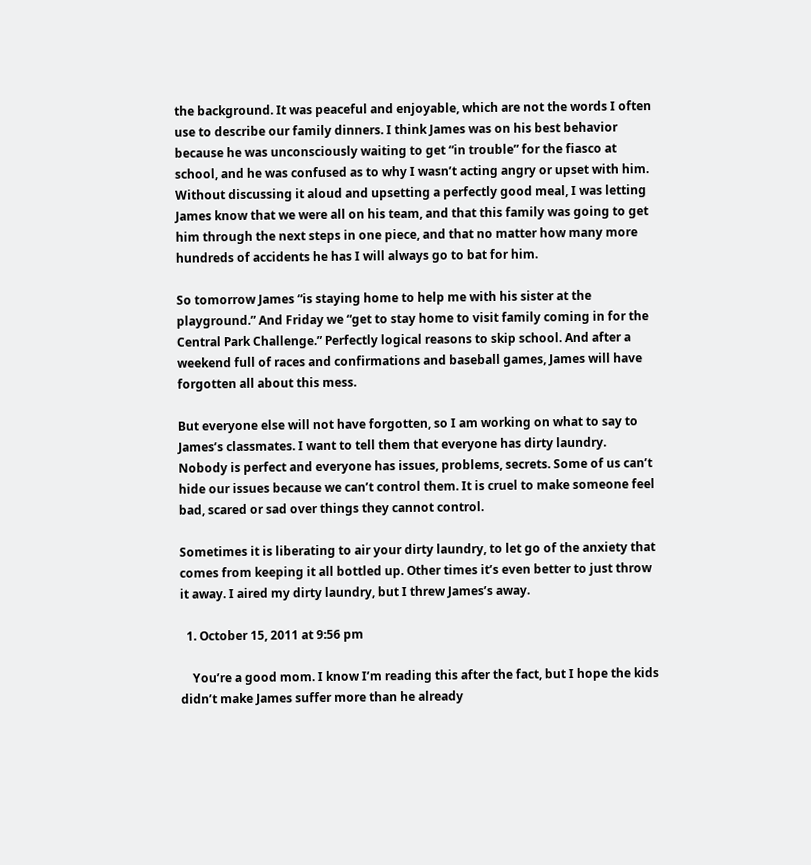the background. It was peaceful and enjoyable, which are not the words I often use to describe our family dinners. I think James was on his best behavior because he was unconsciously waiting to get “in trouble” for the fiasco at school, and he was confused as to why I wasn’t acting angry or upset with him. Without discussing it aloud and upsetting a perfectly good meal, I was letting James know that we were all on his team, and that this family was going to get him through the next steps in one piece, and that no matter how many more hundreds of accidents he has I will always go to bat for him.

So tomorrow James “is staying home to help me with his sister at the playground.” And Friday we “get to stay home to visit family coming in for the Central Park Challenge.” Perfectly logical reasons to skip school. And after a weekend full of races and confirmations and baseball games, James will have forgotten all about this mess.

But everyone else will not have forgotten, so I am working on what to say to James’s classmates. I want to tell them that everyone has dirty laundry.  Nobody is perfect and everyone has issues, problems, secrets. Some of us can’t hide our issues because we can’t control them. It is cruel to make someone feel bad, scared or sad over things they cannot control.

Sometimes it is liberating to air your dirty laundry, to let go of the anxiety that comes from keeping it all bottled up. Other times it’s even better to just throw it away. I aired my dirty laundry, but I threw James’s away.

  1. October 15, 2011 at 9:56 pm

    You’re a good mom. I know I’m reading this after the fact, but I hope the kids didn’t make James suffer more than he already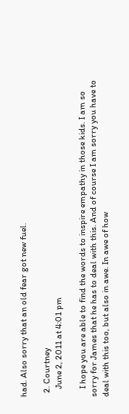had. Also sorry that an old fear got new fuel.

  2. Courtney
    June 2, 2011 at 4:01 pm

    I hope you are able to find the words to inspire empathy in those kids. I am so sorry for James that he has to deal with this. And of course I am sorry you have to deal with this too, but also in awe. In awe of how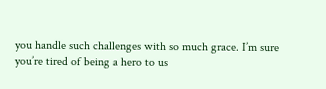you handle such challenges with so much grace. I’m sure you’re tired of being a hero to us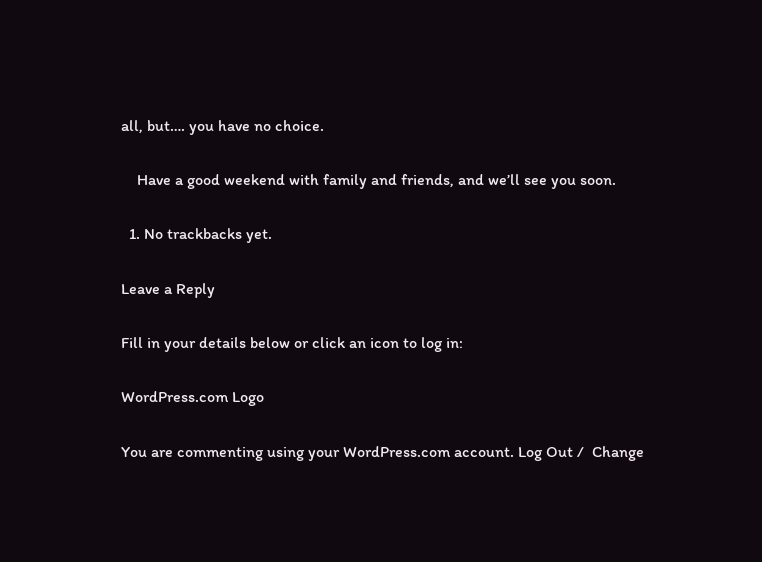all, but…. you have no choice.

    Have a good weekend with family and friends, and we’ll see you soon.

  1. No trackbacks yet.

Leave a Reply

Fill in your details below or click an icon to log in:

WordPress.com Logo

You are commenting using your WordPress.com account. Log Out /  Change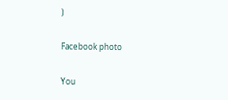)

Facebook photo

You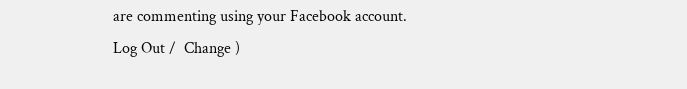are commenting using your Facebook account. Log Out /  Change )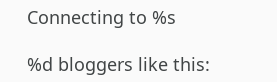Connecting to %s

%d bloggers like this: